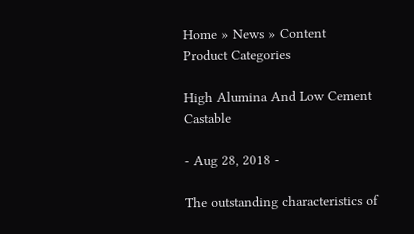Home » News » Content
Product Categories

High Alumina And Low Cement Castable

- Aug 28, 2018 -

The outstanding characteristics of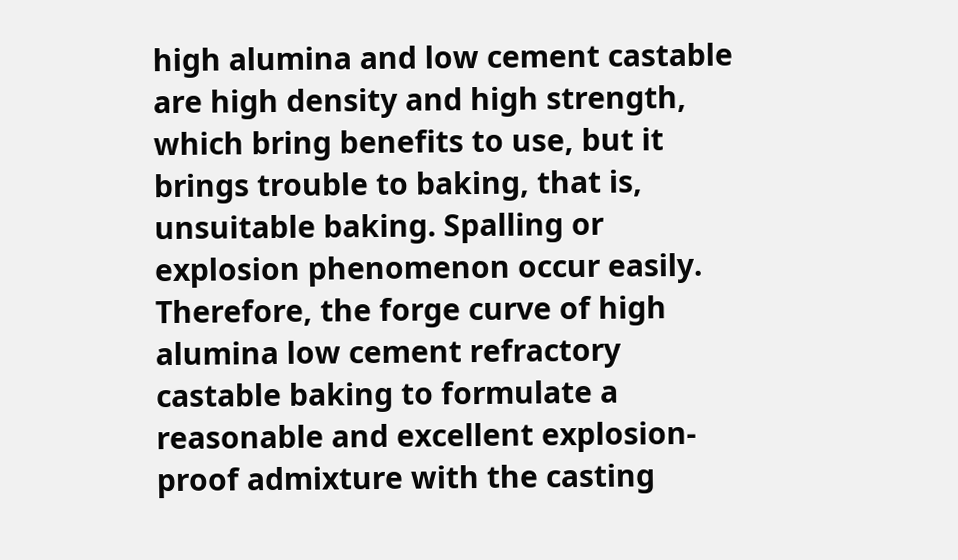high alumina and low cement castable are high density and high strength, which bring benefits to use, but it brings trouble to baking, that is, unsuitable baking. Spalling or explosion phenomenon occur easily. Therefore, the forge curve of high alumina low cement refractory castable baking to formulate a reasonable and excellent explosion-proof admixture with the casting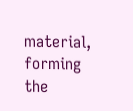material, forming the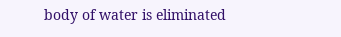body of water is eliminated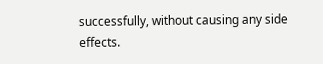successfully, without causing any side effects.